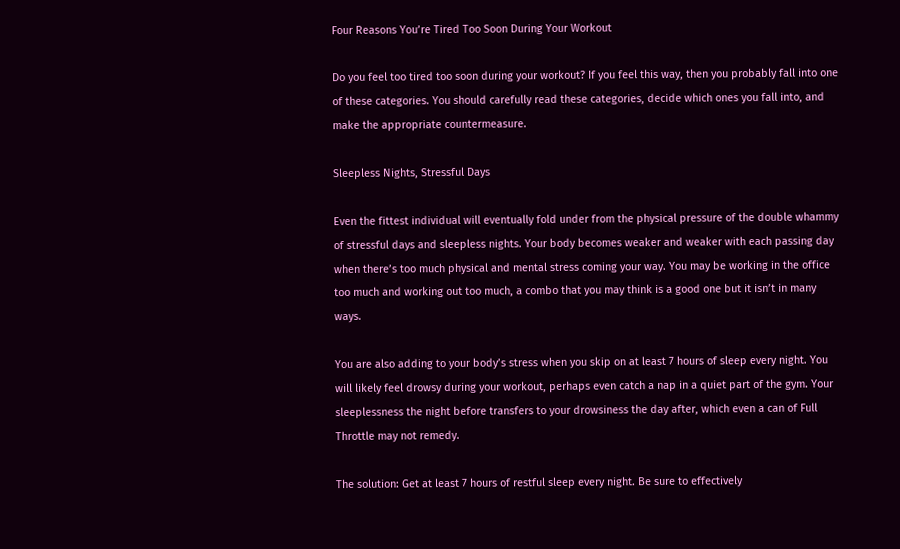Four Reasons You’re Tired Too Soon During Your Workout

Do you feel too tired too soon during your workout? If you feel this way, then you probably fall into one of these categories. You should carefully read these categories, decide which ones you fall into, and make the appropriate countermeasure.

Sleepless Nights, Stressful Days

Even the fittest individual will eventually fold under from the physical pressure of the double whammy of stressful days and sleepless nights. Your body becomes weaker and weaker with each passing day when there’s too much physical and mental stress coming your way. You may be working in the office too much and working out too much, a combo that you may think is a good one but it isn’t in many ways.

You are also adding to your body’s stress when you skip on at least 7 hours of sleep every night. You will likely feel drowsy during your workout, perhaps even catch a nap in a quiet part of the gym. Your sleeplessness the night before transfers to your drowsiness the day after, which even a can of Full Throttle may not remedy.

The solution: Get at least 7 hours of restful sleep every night. Be sure to effectively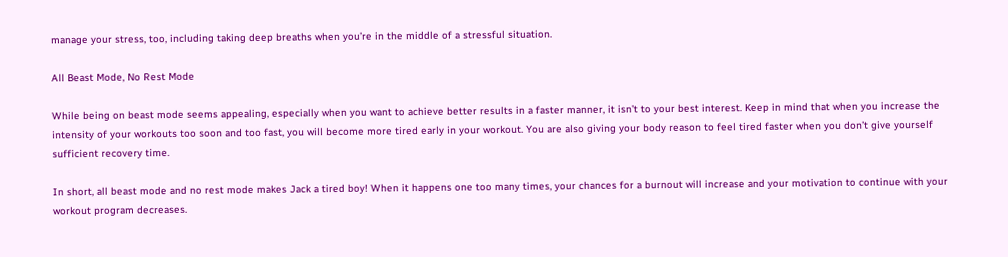manage your stress, too, including taking deep breaths when you’re in the middle of a stressful situation.

All Beast Mode, No Rest Mode

While being on beast mode seems appealing, especially when you want to achieve better results in a faster manner, it isn’t to your best interest. Keep in mind that when you increase the intensity of your workouts too soon and too fast, you will become more tired early in your workout. You are also giving your body reason to feel tired faster when you don’t give yourself sufficient recovery time.

In short, all beast mode and no rest mode makes Jack a tired boy! When it happens one too many times, your chances for a burnout will increase and your motivation to continue with your workout program decreases.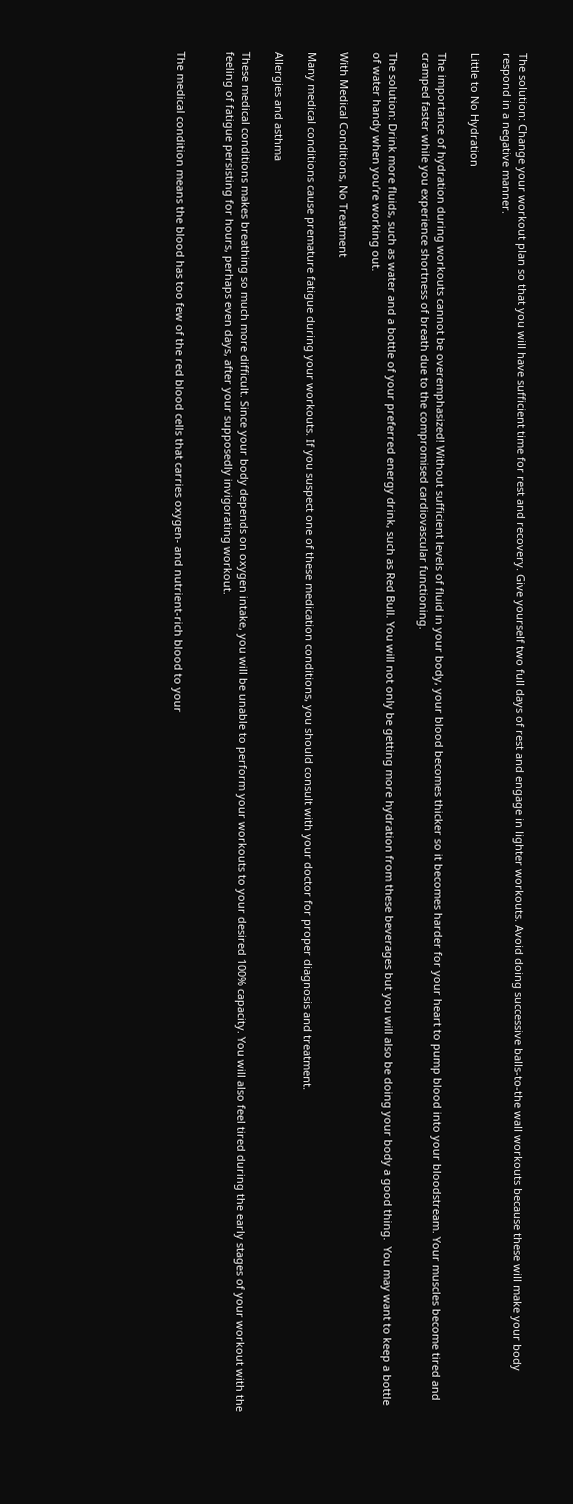The solution: Change your workout plan so that you will have sufficient time for rest and recovery. Give yourself two full days of rest and engage in lighter workouts. Avoid doing successive balls-to-the wall workouts because these will make your body respond in a negative manner.

Little to No Hydration

The importance of hydration during workouts cannot be overemphasized! Without sufficient levels of fluid in your body, your blood becomes thicker so it becomes harder for your heart to pump blood into your bloodstream. Your muscles become tired and cramped faster while you experience shortness of breath due to the compromised cardiovascular functioning.

The solution: Drink more fluids, such as water and a bottle of your preferred energy drink, such as Red Bull. You will not only be getting more hydration from these beverages but you will also be doing your body a good thing.  You may want to keep a bottle of water handy when you’re working out.

With Medical Conditions, No Treatment

Many medical conditions cause premature fatigue during your workouts. If you suspect one of these medication conditions, you should consult with your doctor for proper diagnosis and treatment.

Allergies and asthma

These medical conditions makes breathing so much more difficult. Since your body depends on oxygen intake, you will be unable to perform your workouts to your desired 100% capacity. You will also feel tired during the early stages of your workout with the feeling of fatigue persisting for hours, perhaps even days, after your supposedly invigorating workout.


The medical condition means the blood has too few of the red blood cells that carries oxygen- and nutrient-rich blood to your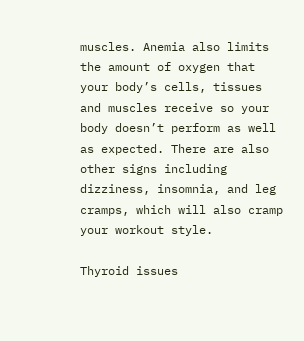muscles. Anemia also limits the amount of oxygen that your body’s cells, tissues and muscles receive so your body doesn’t perform as well as expected. There are also other signs including dizziness, insomnia, and leg cramps, which will also cramp your workout style.

Thyroid issues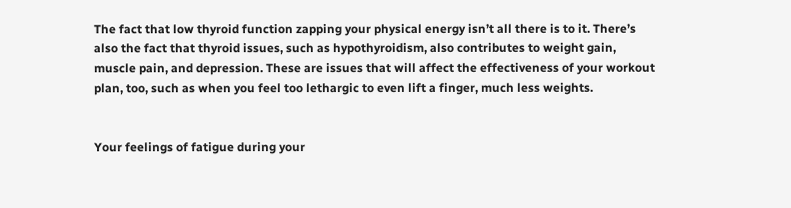The fact that low thyroid function zapping your physical energy isn’t all there is to it. There’s also the fact that thyroid issues, such as hypothyroidism, also contributes to weight gain, muscle pain, and depression. These are issues that will affect the effectiveness of your workout plan, too, such as when you feel too lethargic to even lift a finger, much less weights.


Your feelings of fatigue during your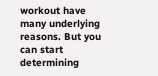workout have many underlying reasons. But you can start determining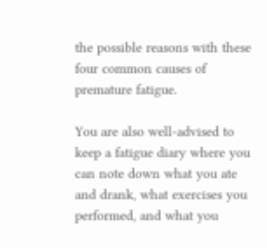the possible reasons with these four common causes of premature fatigue.

You are also well-advised to keep a fatigue diary where you can note down what you ate and drank, what exercises you performed, and what you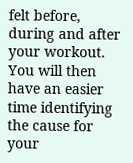felt before, during and after your workout. You will then have an easier time identifying the cause for your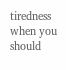tiredness when you should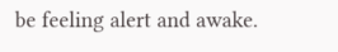be feeling alert and awake.